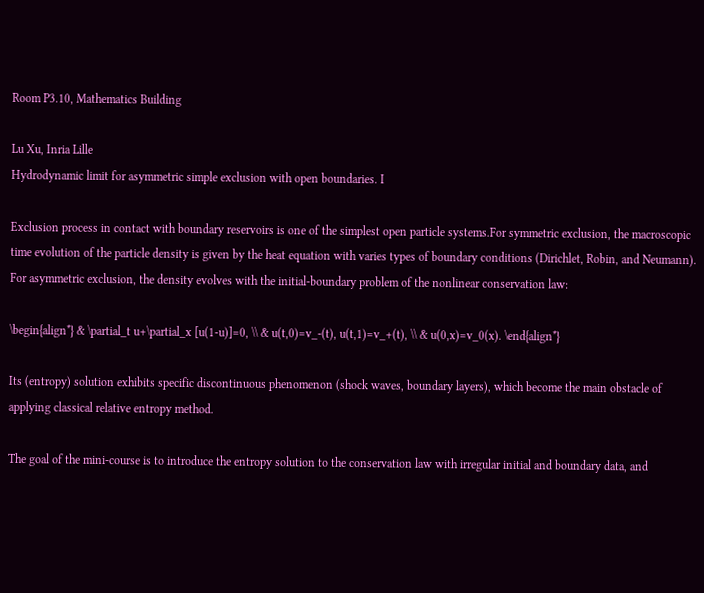Room P3.10, Mathematics Building

Lu Xu, Inria Lille
Hydrodynamic limit for asymmetric simple exclusion with open boundaries. I

Exclusion process in contact with boundary reservoirs is one of the simplest open particle systems.For symmetric exclusion, the macroscopic time evolution of the particle density is given by the heat equation with varies types of boundary conditions (Dirichlet, Robin, and Neumann). For asymmetric exclusion, the density evolves with the initial-boundary problem of the nonlinear conservation law:

\begin{align*} & \partial_t u+\partial_x [u(1-u)]=0, \\ & u(t,0)=v_-(t), u(t,1)=v_+(t), \\ & u(0,x)=v_0(x). \end{align*}

Its (entropy) solution exhibits specific discontinuous phenomenon (shock waves, boundary layers), which become the main obstacle of applying classical relative entropy method.

The goal of the mini-course is to introduce the entropy solution to the conservation law with irregular initial and boundary data, and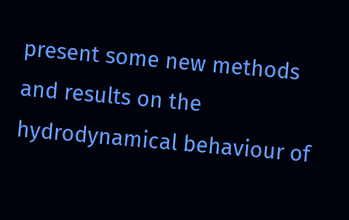present some new methods and results on the hydrodynamical behaviour of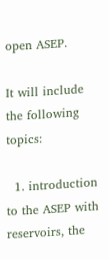open ASEP.

It will include the following topics:

  1. introduction to the ASEP with reservoirs, the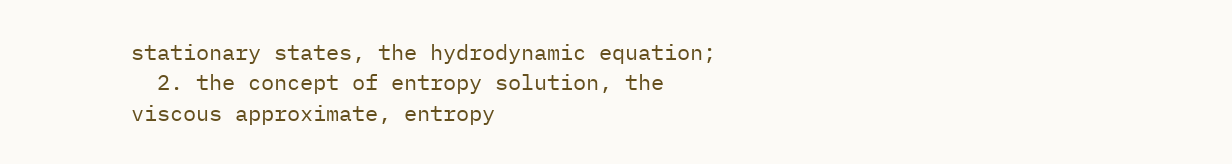stationary states, the hydrodynamic equation;
  2. the concept of entropy solution, the viscous approximate, entropy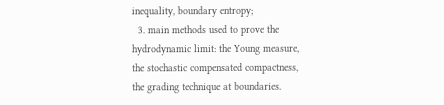inequality, boundary entropy;
  3. main methods used to prove the hydrodynamic limit: the Young measure, the stochastic compensated compactness, the grading technique at boundaries.